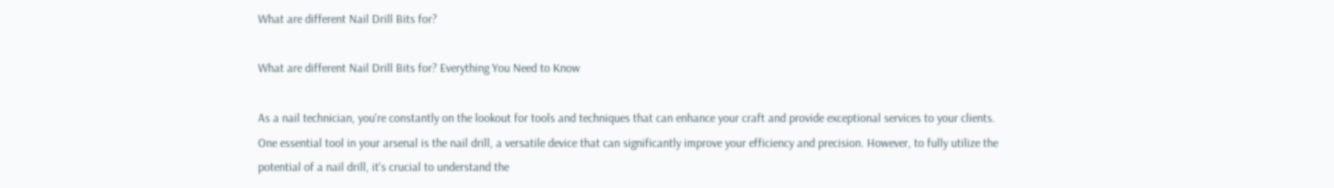What are different Nail Drill Bits for?

What are different Nail Drill Bits for? Everything You Need to Know

As a nail technician, you're constantly on the lookout for tools and techniques that can enhance your craft and provide exceptional services to your clients. One essential tool in your arsenal is the nail drill, a versatile device that can significantly improve your efficiency and precision. However, to fully utilize the potential of a nail drill, it's crucial to understand the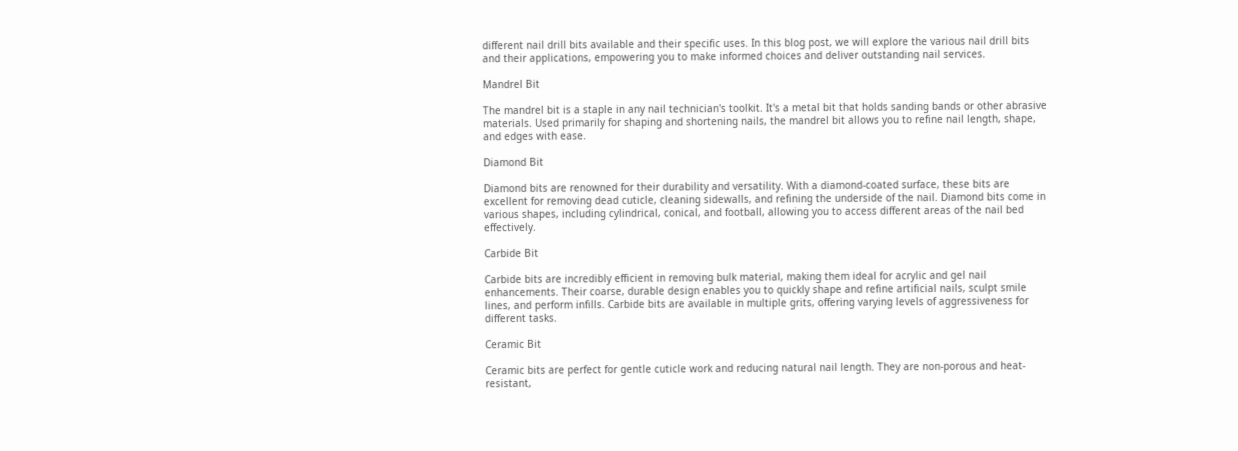different nail drill bits available and their specific uses. In this blog post, we will explore the various nail drill bits and their applications, empowering you to make informed choices and deliver outstanding nail services.

Mandrel Bit

The mandrel bit is a staple in any nail technician's toolkit. It's a metal bit that holds sanding bands or other abrasive materials. Used primarily for shaping and shortening nails, the mandrel bit allows you to refine nail length, shape, and edges with ease.

Diamond Bit

Diamond bits are renowned for their durability and versatility. With a diamond-coated surface, these bits are excellent for removing dead cuticle, cleaning sidewalls, and refining the underside of the nail. Diamond bits come in various shapes, including cylindrical, conical, and football, allowing you to access different areas of the nail bed effectively.

Carbide Bit

Carbide bits are incredibly efficient in removing bulk material, making them ideal for acrylic and gel nail enhancements. Their coarse, durable design enables you to quickly shape and refine artificial nails, sculpt smile lines, and perform infills. Carbide bits are available in multiple grits, offering varying levels of aggressiveness for different tasks.

Ceramic Bit

Ceramic bits are perfect for gentle cuticle work and reducing natural nail length. They are non-porous and heat-resistant,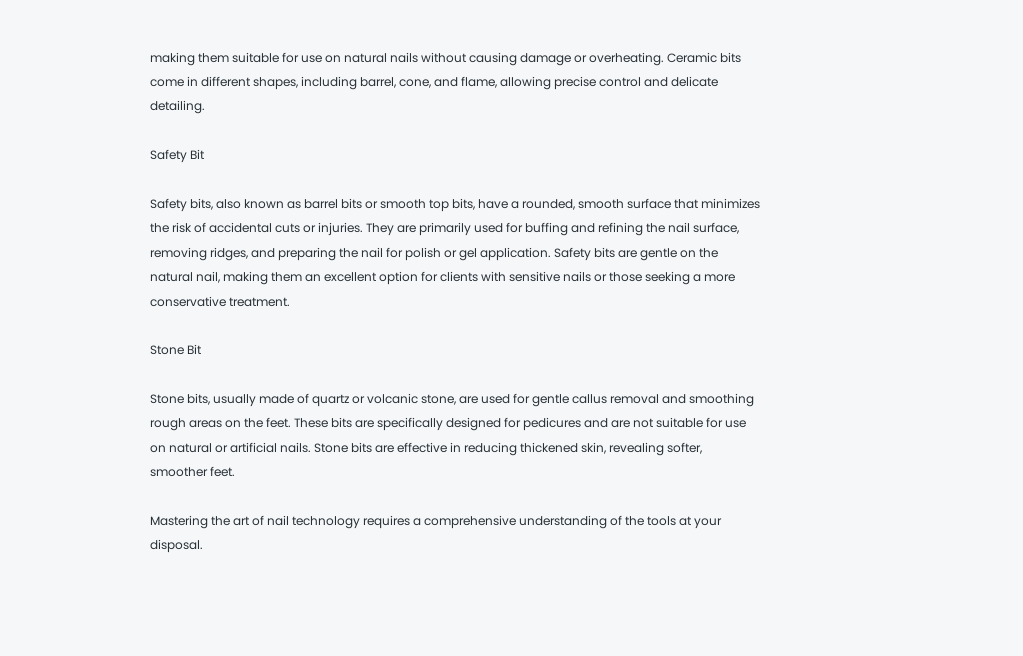making them suitable for use on natural nails without causing damage or overheating. Ceramic bits come in different shapes, including barrel, cone, and flame, allowing precise control and delicate detailing.

Safety Bit

Safety bits, also known as barrel bits or smooth top bits, have a rounded, smooth surface that minimizes the risk of accidental cuts or injuries. They are primarily used for buffing and refining the nail surface, removing ridges, and preparing the nail for polish or gel application. Safety bits are gentle on the natural nail, making them an excellent option for clients with sensitive nails or those seeking a more conservative treatment.

Stone Bit

Stone bits, usually made of quartz or volcanic stone, are used for gentle callus removal and smoothing rough areas on the feet. These bits are specifically designed for pedicures and are not suitable for use on natural or artificial nails. Stone bits are effective in reducing thickened skin, revealing softer, smoother feet.

Mastering the art of nail technology requires a comprehensive understanding of the tools at your disposal.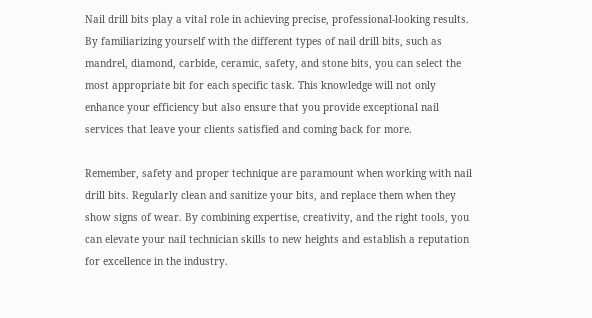Nail drill bits play a vital role in achieving precise, professional-looking results. By familiarizing yourself with the different types of nail drill bits, such as mandrel, diamond, carbide, ceramic, safety, and stone bits, you can select the most appropriate bit for each specific task. This knowledge will not only enhance your efficiency but also ensure that you provide exceptional nail services that leave your clients satisfied and coming back for more.

Remember, safety and proper technique are paramount when working with nail drill bits. Regularly clean and sanitize your bits, and replace them when they show signs of wear. By combining expertise, creativity, and the right tools, you can elevate your nail technician skills to new heights and establish a reputation for excellence in the industry.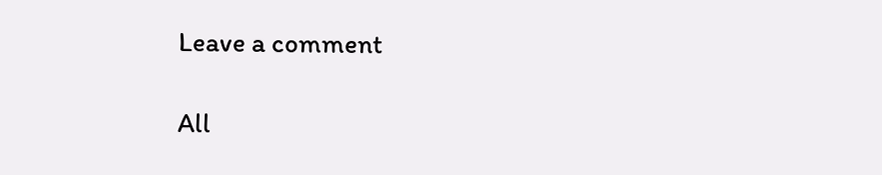Leave a comment

All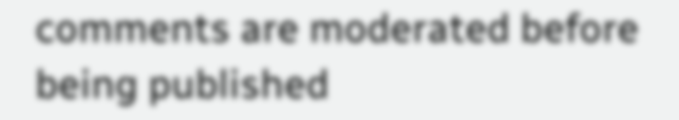comments are moderated before being published